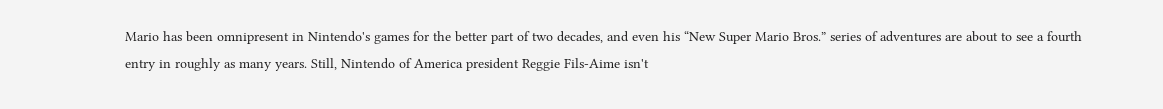Mario has been omnipresent in Nintendo's games for the better part of two decades, and even his “New Super Mario Bros.” series of adventures are about to see a fourth entry in roughly as many years. Still, Nintendo of America president Reggie Fils-Aime isn't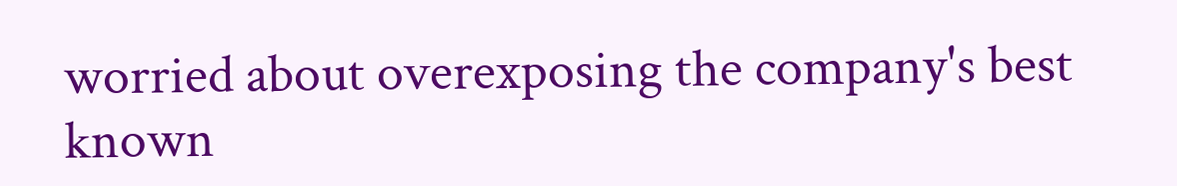worried about overexposing the company's best known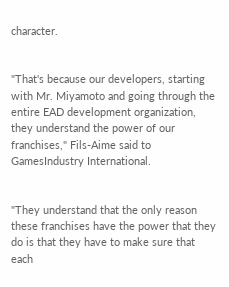character.


"That's because our developers, starting with Mr. Miyamoto and going through the entire EAD development organization, they understand the power of our franchises," Fils-Aime said to GamesIndustry International.


"They understand that the only reason these franchises have the power that they do is that they have to make sure that each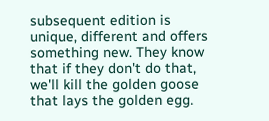subsequent edition is unique, different and offers something new. They know that if they don't do that, we'll kill the golden goose that lays the golden egg.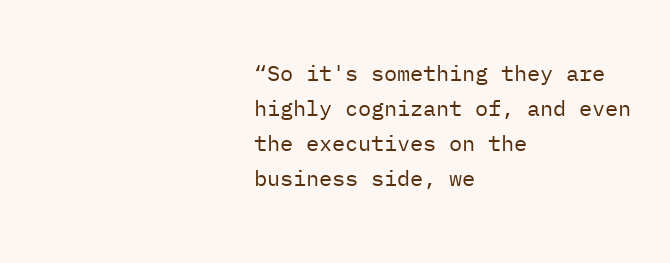“So it's something they are highly cognizant of, and even the executives on the business side, we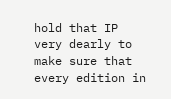hold that IP very dearly to make sure that every edition in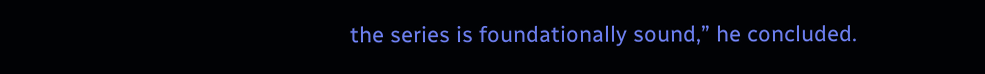the series is foundationally sound,” he concluded.